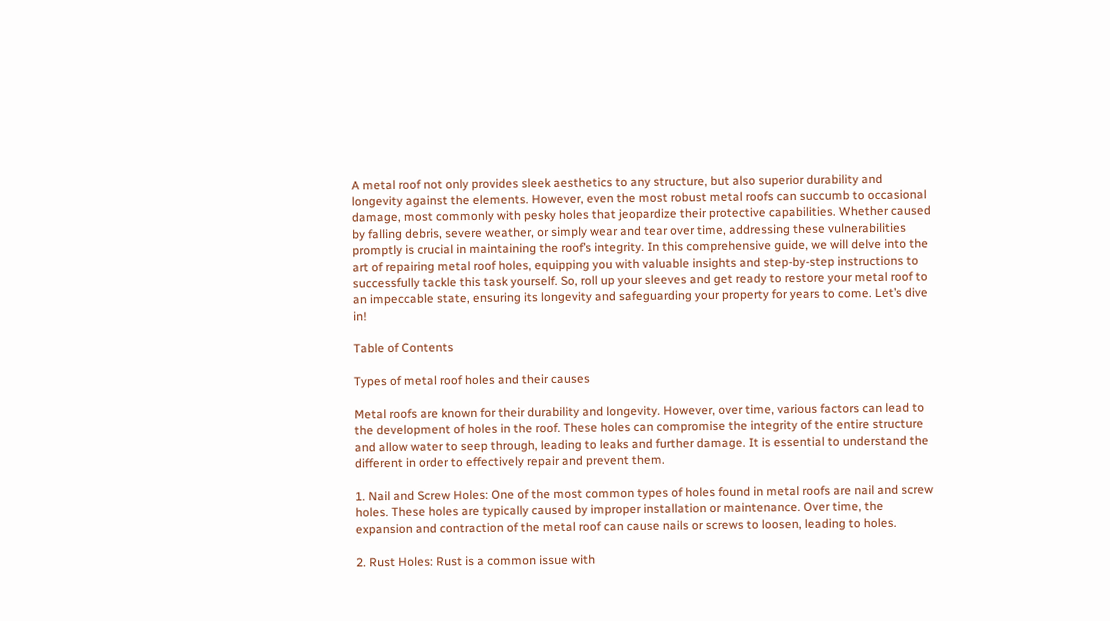A metal roof not only provides sleek aesthetics to any structure, but also superior durability and longevity against the elements. However, even the most robust metal roofs can succumb to occasional damage, most commonly with pesky holes that jeopardize their protective capabilities. Whether caused by falling debris, severe weather, or simply wear and tear over time, addressing these vulnerabilities promptly is crucial in maintaining the roof’s integrity. In this comprehensive guide, we will delve into the art of repairing metal roof holes, equipping you with valuable insights and step-by-step instructions to successfully tackle this task yourself. So, roll up your sleeves and get ready to restore your metal roof to an impeccable state, ensuring its longevity and safeguarding your property for years to come. Let’s dive in!

Table of Contents

Types of metal roof holes and their causes

Metal roofs are known for their durability and longevity. However, over time, various factors can lead to the development of holes in the roof. These holes can compromise the integrity of the entire structure and allow water to seep through, leading to leaks and further damage. It is essential to understand the different in order to effectively repair and prevent them.

1. Nail and Screw Holes: One of the most common types of holes found in metal roofs are nail and screw holes. These holes are typically caused by improper installation or maintenance. Over time, the expansion and contraction of the metal roof can cause nails or screws to loosen, leading to holes.

2. Rust Holes: Rust is a common issue with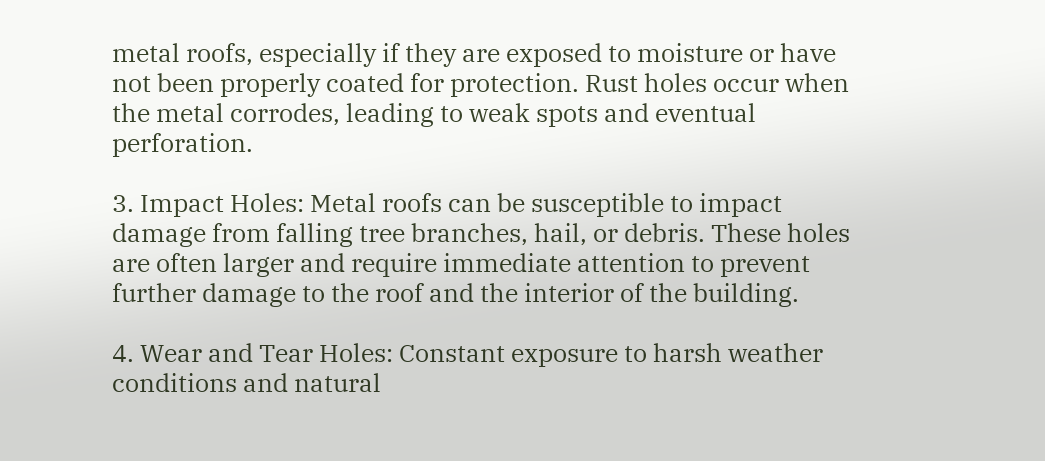metal roofs, especially if they are exposed to moisture or have not been properly coated for protection. Rust holes occur when the metal corrodes, leading to weak spots and eventual perforation.

3. Impact Holes: Metal roofs can be susceptible to impact damage from falling tree branches, hail, or debris. These holes are often larger and require immediate attention to prevent further damage to the roof and the interior of the building.

4. Wear and Tear Holes: Constant exposure to harsh weather conditions and natural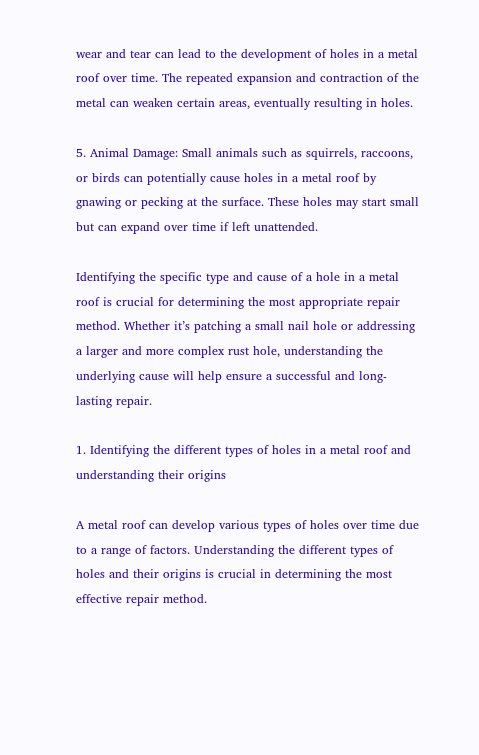wear and tear can lead to the development of holes in a metal roof over time. The repeated expansion and contraction of the metal can weaken certain areas, eventually resulting in holes.

5. Animal Damage: Small animals such as squirrels, raccoons, or birds can potentially cause holes in a metal roof by gnawing or pecking at the surface. These holes may start small but can expand over time if left unattended.

Identifying the specific type and cause of a hole in a metal roof is crucial for determining the most appropriate repair method. Whether it’s patching a small nail hole or addressing a larger and more complex rust hole, understanding the underlying cause will help ensure a successful and long-lasting repair.

1. Identifying the different types of holes in a metal roof and understanding their origins

A metal roof can develop various types of holes over time due to a range of factors. Understanding the different types of holes and their origins is crucial in determining the most effective repair method.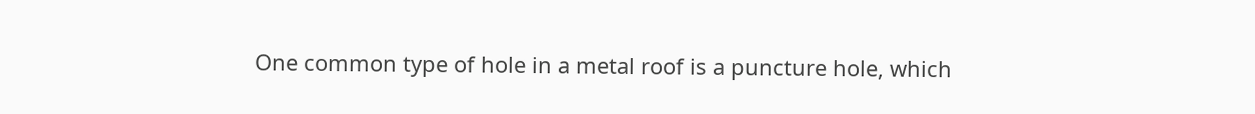One common type of hole in a metal roof is a puncture hole, which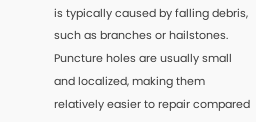is typically caused by falling debris, such as branches or hailstones. Puncture holes are usually small and localized, making them relatively easier to repair compared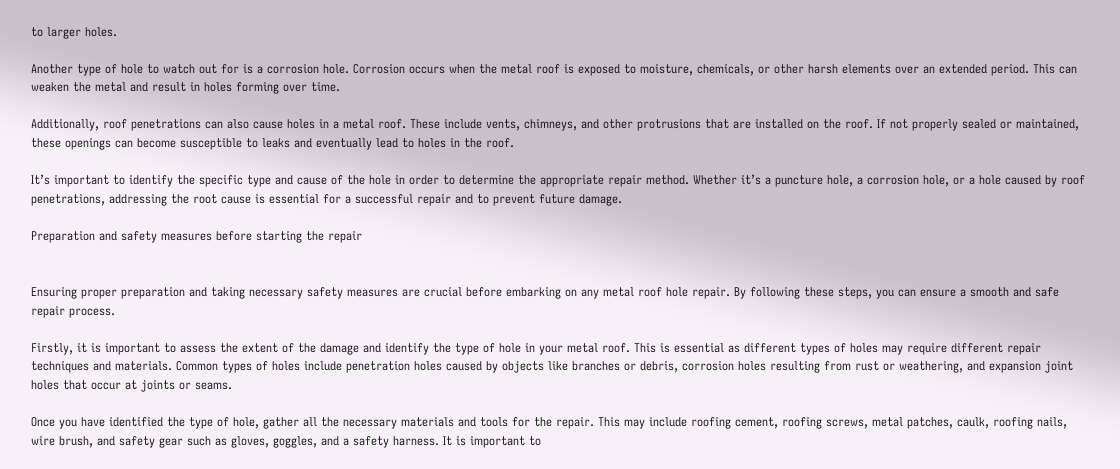to larger holes.

Another type of hole to watch out for is a corrosion hole. Corrosion occurs when the metal roof is exposed to moisture, chemicals, or other harsh elements over an extended period. This can weaken the metal and result in holes forming over time.

Additionally, roof penetrations can also cause holes in a metal roof. These include vents, chimneys, and other protrusions that are installed on the roof. If not properly sealed or maintained, these openings can become susceptible to leaks and eventually lead to holes in the roof.

It’s important to identify the specific type and cause of the hole in order to determine the appropriate repair method. Whether it’s a puncture hole, a corrosion hole, or a hole caused by roof penetrations, addressing the root cause is essential for a successful repair and to prevent future damage.

Preparation and safety measures before starting the repair


Ensuring proper preparation and taking necessary safety measures are crucial before embarking on any metal roof hole repair. By following these steps, you can ensure a smooth and safe repair process.

Firstly, it is important to assess the extent of the damage and identify the type of hole in your metal roof. This is essential as different types of holes may require different repair techniques and materials. Common types of holes include penetration holes caused by objects like branches or debris, corrosion holes resulting from rust or weathering, and expansion joint holes that occur at joints or seams.

Once you have identified the type of hole, gather all the necessary materials and tools for the repair. This may include roofing cement, roofing screws, metal patches, caulk, roofing nails, wire brush, and safety gear such as gloves, goggles, and a safety harness. It is important to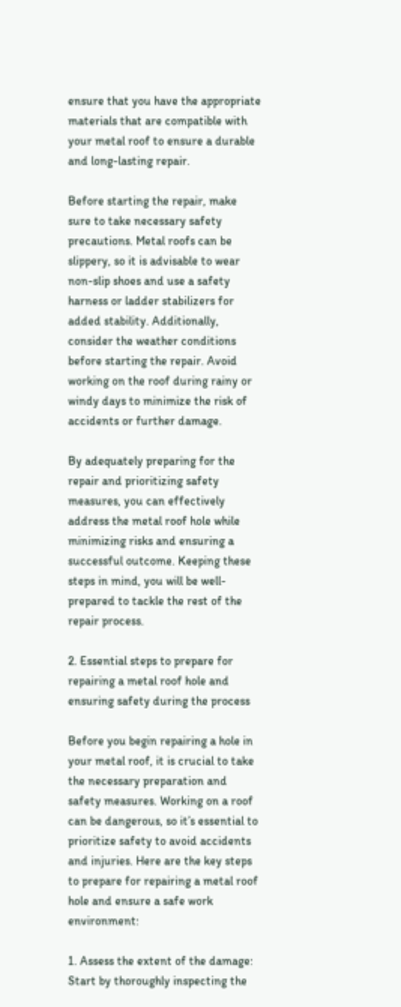ensure that you have the appropriate materials that are compatible with your metal roof to ensure a durable and long-lasting repair.

Before starting the repair, make sure to take necessary safety precautions. Metal roofs can be slippery, so it is advisable to wear non-slip shoes and use a safety harness or ladder stabilizers for added stability. Additionally, consider the weather conditions before starting the repair. Avoid working on the roof during rainy or windy days to minimize the risk of accidents or further damage.

By adequately preparing for the repair and prioritizing safety measures, you can effectively address the metal roof hole while minimizing risks and ensuring a successful outcome. Keeping these steps in mind, you will be well-prepared to tackle the rest of the repair process.

2. Essential steps to prepare for repairing a metal roof hole and ensuring safety during the process

Before you begin repairing a hole in your metal roof, it is crucial to take the necessary preparation and safety measures. Working on a roof can be dangerous, so it’s essential to prioritize safety to avoid accidents and injuries. Here are the key steps to prepare for repairing a metal roof hole and ensure a safe work environment:

1. Assess the extent of the damage: Start by thoroughly inspecting the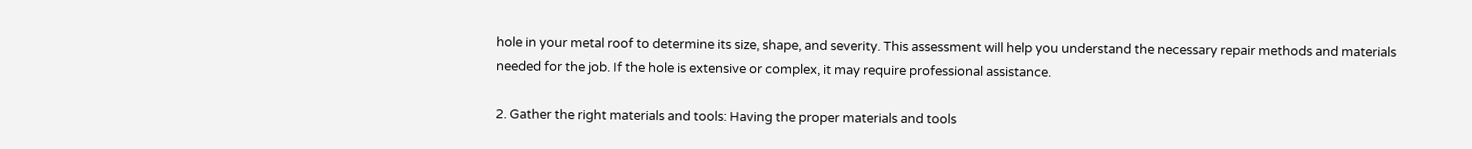hole in your metal roof to determine its size, shape, and severity. This assessment will help you understand the necessary repair methods and materials needed for the job. If the hole is extensive or complex, it may require professional assistance.

2. Gather the right materials and tools: Having the proper materials and tools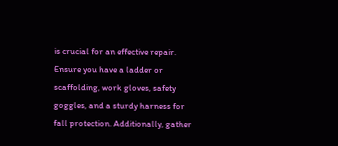is crucial for an effective repair. Ensure you have a ladder or scaffolding, work gloves, safety goggles, and a sturdy harness for fall protection. Additionally, gather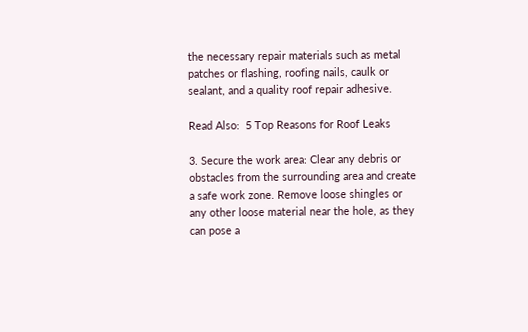the necessary repair materials such as metal patches or flashing, roofing nails, caulk or sealant, and a quality roof repair adhesive.

Read Also:  5 Top Reasons for Roof Leaks

3. Secure the work area: Clear any debris or obstacles from the surrounding area and create a safe work zone. Remove loose shingles or any other loose material near the hole, as they can pose a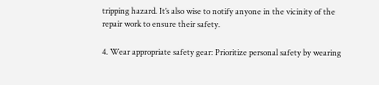tripping hazard. It’s also wise to notify anyone in the vicinity of the repair work to ensure their safety.

4. Wear appropriate safety gear: Prioritize personal safety by wearing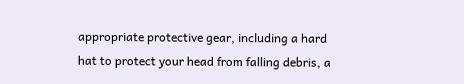appropriate protective gear, including a hard hat to protect your head from falling debris, a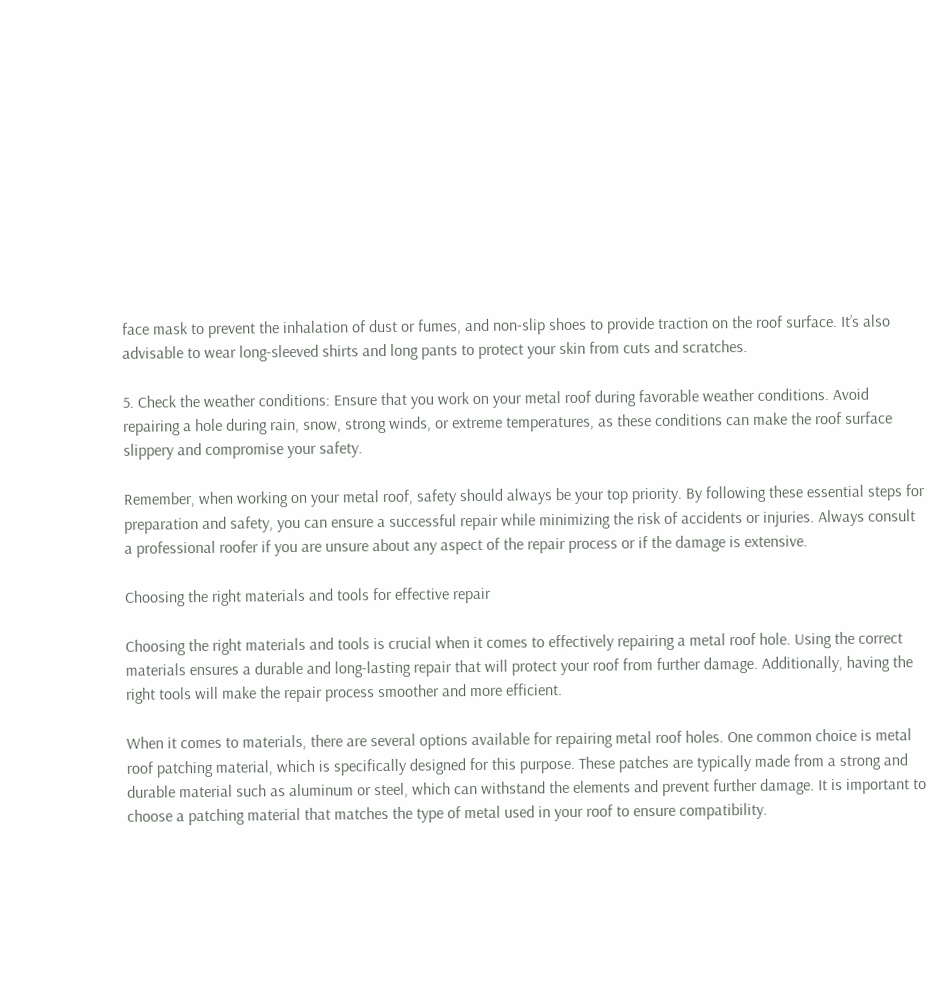face mask to prevent the inhalation of dust or fumes, and non-slip shoes to provide traction on the roof surface. It’s also advisable to wear long-sleeved shirts and long pants to protect your skin from cuts and scratches.

5. Check the weather conditions: Ensure that you work on your metal roof during favorable weather conditions. Avoid repairing a hole during rain, snow, strong winds, or extreme temperatures, as these conditions can make the roof surface slippery and compromise your safety.

Remember, when working on your metal roof, safety should always be your top priority. By following these essential steps for preparation and safety, you can ensure a successful repair while minimizing the risk of accidents or injuries. Always consult a professional roofer if you are unsure about any aspect of the repair process or if the damage is extensive.

Choosing the right materials and tools for effective repair

Choosing the right materials and tools is crucial when it comes to effectively repairing a metal roof hole. Using the correct materials ensures a durable and long-lasting repair that will protect your roof from further damage. Additionally, having the right tools will make the repair process smoother and more efficient.

When it comes to materials, there are several options available for repairing metal roof holes. One common choice is metal roof patching material, which is specifically designed for this purpose. These patches are typically made from a strong and durable material such as aluminum or steel, which can withstand the elements and prevent further damage. It is important to choose a patching material that matches the type of metal used in your roof to ensure compatibility.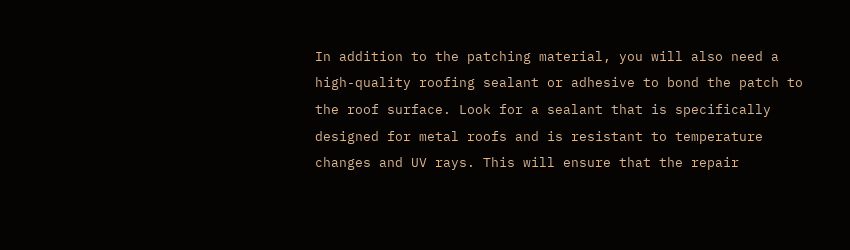In addition to the patching material, you will also need a high-quality roofing sealant or adhesive to bond the patch to the roof surface. Look for a sealant that is specifically designed for metal roofs and is resistant to temperature changes and UV rays. This will ensure that the repair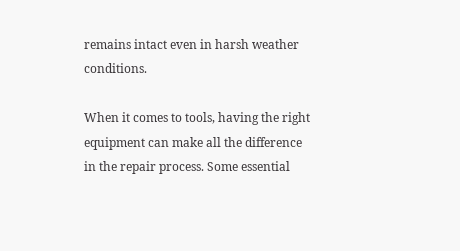remains intact even in harsh weather conditions.

When it comes to tools, having the right equipment can make all the difference in the repair process. Some essential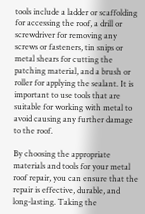tools include a ladder or scaffolding for accessing the roof, a drill or screwdriver for removing any screws or fasteners, tin snips or metal shears for cutting the patching material, and a brush or roller for applying the sealant. It is important to use tools that are suitable for working with metal to avoid causing any further damage to the roof.

By choosing the appropriate materials and tools for your metal roof repair, you can ensure that the repair is effective, durable, and long-lasting. Taking the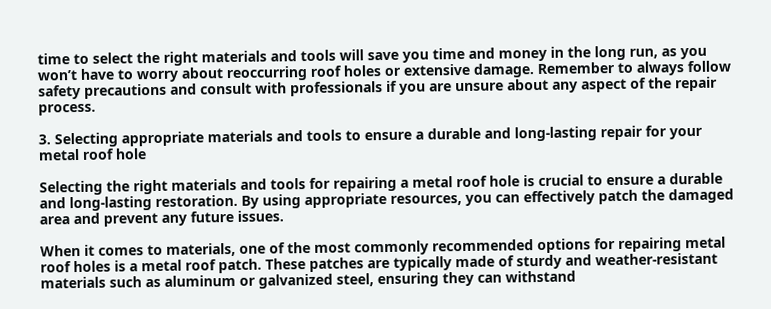time to select the right materials and tools will save you time and money in the long run, as you won’t have to worry about reoccurring roof holes or extensive damage. Remember to always follow safety precautions and consult with professionals if you are unsure about any aspect of the repair process.

3. Selecting appropriate materials and tools to ensure a durable and long-lasting repair for your metal roof hole

Selecting the right materials and tools for repairing a metal roof hole is crucial to ensure a durable and long-lasting restoration. By using appropriate resources, you can effectively patch the damaged area and prevent any future issues.

When it comes to materials, one of the most commonly recommended options for repairing metal roof holes is a metal roof patch. These patches are typically made of sturdy and weather-resistant materials such as aluminum or galvanized steel, ensuring they can withstand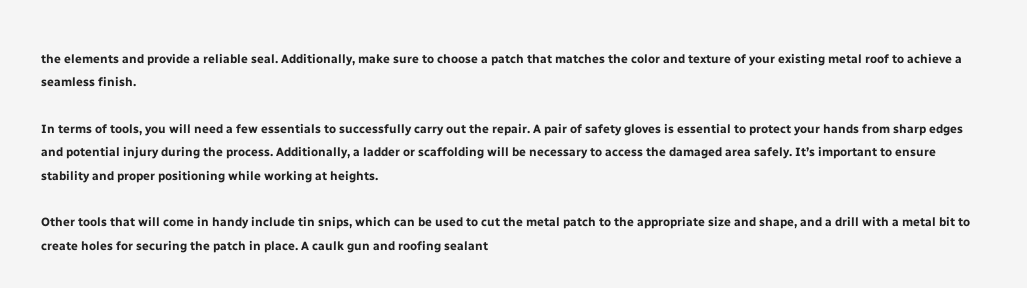the elements and provide a reliable seal. Additionally, make sure to choose a patch that matches the color and texture of your existing metal roof to achieve a seamless finish.

In terms of tools, you will need a few essentials to successfully carry out the repair. A pair of safety gloves is essential to protect your hands from sharp edges and potential injury during the process. Additionally, a ladder or scaffolding will be necessary to access the damaged area safely. It’s important to ensure stability and proper positioning while working at heights.

Other tools that will come in handy include tin snips, which can be used to cut the metal patch to the appropriate size and shape, and a drill with a metal bit to create holes for securing the patch in place. A caulk gun and roofing sealant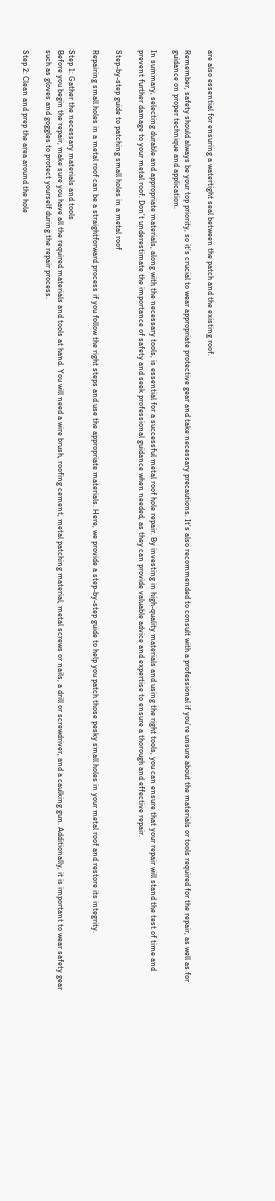are also essential for ensuring a watertight seal between the patch and the existing roof.

Remember, safety should always be your top priority, so it’s crucial to wear appropriate protective gear and take necessary precautions. It’s also recommended to consult with a professional if you’re unsure about the materials or tools required for the repair, as well as for guidance on proper technique and application.

In summary, selecting durable and appropriate materials, along with the necessary tools, is essential for a successful metal roof hole repair. By investing in high-quality materials and using the right tools, you can ensure that your repair will stand the test of time and prevent further damage to your metal roof. Don’t underestimate the importance of safety and seek professional guidance when needed, as they can provide valuable advice and expertise to ensure a thorough and effective repair.

Step-by-step guide to patching small holes in a metal roof

Repairing small holes in a metal roof can be a straightforward process if you follow the right steps and use the appropriate materials. Here, we provide a step-by-step guide to help you patch those pesky small holes in your metal roof and restore its integrity.

Step 1: Gather the necessary materials and tools
Before you begin the repair, make sure you have all the required materials and tools at hand. You will need a wire brush, roofing cement, metal patching material, metal screws or nails, a drill or screwdriver, and a caulking gun. Additionally, it is important to wear safety gear such as gloves and goggles to protect yourself during the repair process.

Step 2: Clean and prep the area around the hole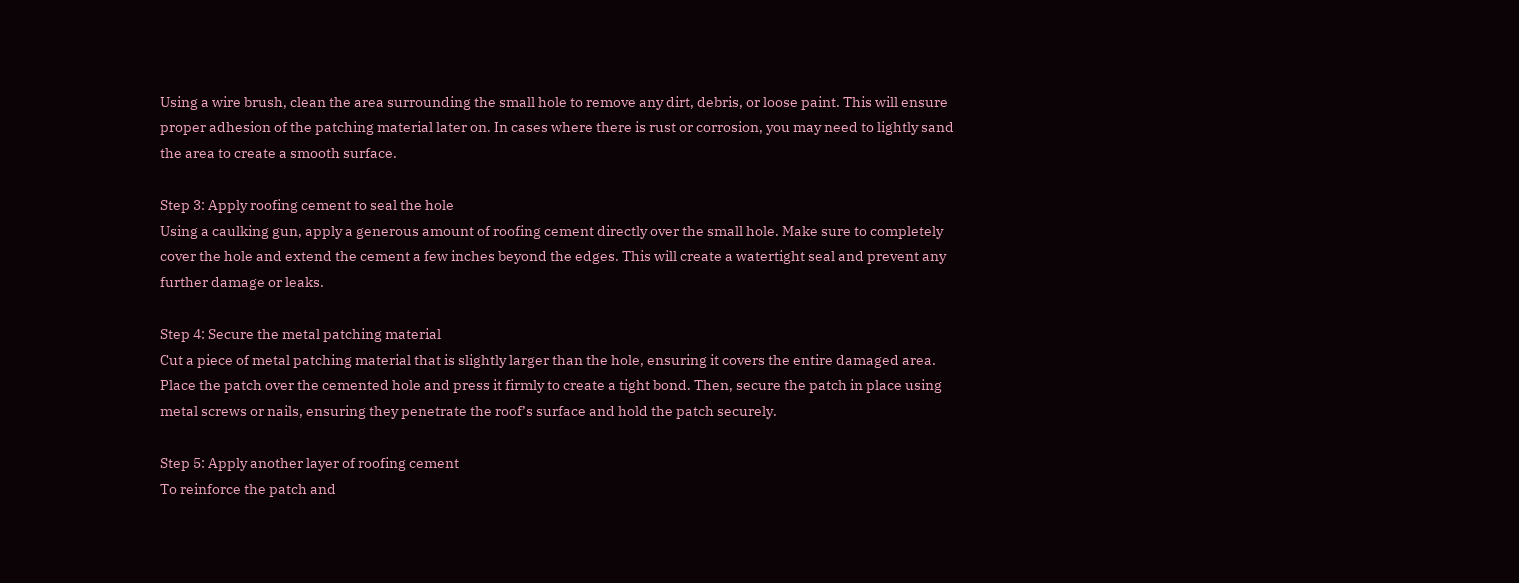Using a wire brush, clean the area surrounding the small hole to remove any dirt, debris, or loose paint. This will ensure proper adhesion of the patching material later on. In cases where there is rust or corrosion, you may need to lightly sand the area to create a smooth surface.

Step 3: Apply roofing cement to seal the hole
Using a caulking gun, apply a generous amount of roofing cement directly over the small hole. Make sure to completely cover the hole and extend the cement a few inches beyond the edges. This will create a watertight seal and prevent any further damage or leaks.

Step 4: Secure the metal patching material
Cut a piece of metal patching material that is slightly larger than the hole, ensuring it covers the entire damaged area. Place the patch over the cemented hole and press it firmly to create a tight bond. Then, secure the patch in place using metal screws or nails, ensuring they penetrate the roof’s surface and hold the patch securely.

Step 5: Apply another layer of roofing cement
To reinforce the patch and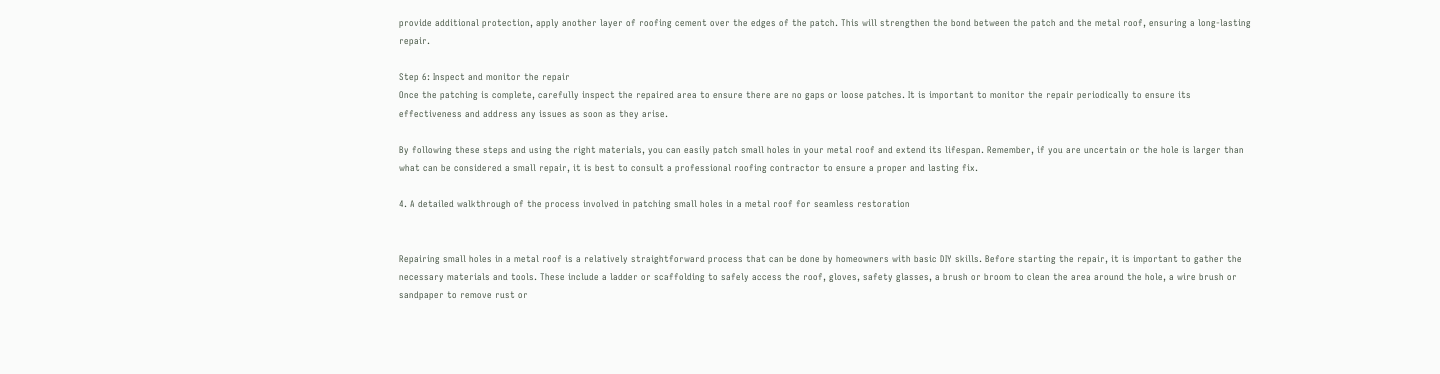provide additional protection, apply another layer of roofing cement over the edges of the patch. This will strengthen the bond between the patch and the metal roof, ensuring a long-lasting repair.

Step 6: Inspect and monitor the repair
Once the patching is complete, carefully inspect the repaired area to ensure there are no gaps or loose patches. It is important to monitor the repair periodically to ensure its effectiveness and address any issues as soon as they arise.

By following these steps and using the right materials, you can easily patch small holes in your metal roof and extend its lifespan. Remember, if you are uncertain or the hole is larger than what can be considered a small repair, it is best to consult a professional roofing contractor to ensure a proper and lasting fix.

4. A detailed walkthrough of the process involved in patching small holes in a metal roof for seamless restoration


Repairing small holes in a metal roof is a relatively straightforward process that can be done by homeowners with basic DIY skills. Before starting the repair, it is important to gather the necessary materials and tools. These include a ladder or scaffolding to safely access the roof, gloves, safety glasses, a brush or broom to clean the area around the hole, a wire brush or sandpaper to remove rust or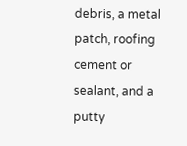debris, a metal patch, roofing cement or sealant, and a putty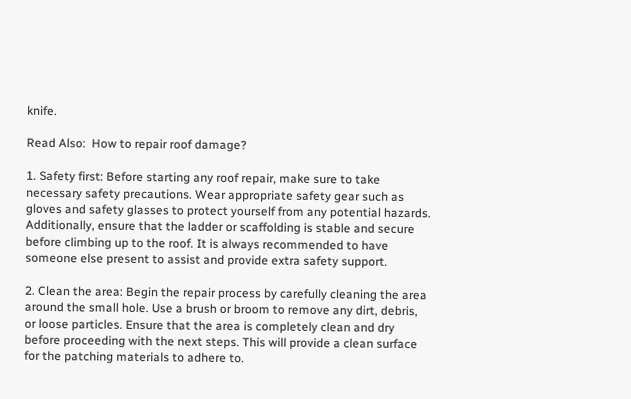knife.

Read Also:  How to repair roof damage?

1. Safety first: Before starting any roof repair, make sure to take necessary safety precautions. Wear appropriate safety gear such as gloves and safety glasses to protect yourself from any potential hazards. Additionally, ensure that the ladder or scaffolding is stable and secure before climbing up to the roof. It is always recommended to have someone else present to assist and provide extra safety support.

2. Clean the area: Begin the repair process by carefully cleaning the area around the small hole. Use a brush or broom to remove any dirt, debris, or loose particles. Ensure that the area is completely clean and dry before proceeding with the next steps. This will provide a clean surface for the patching materials to adhere to.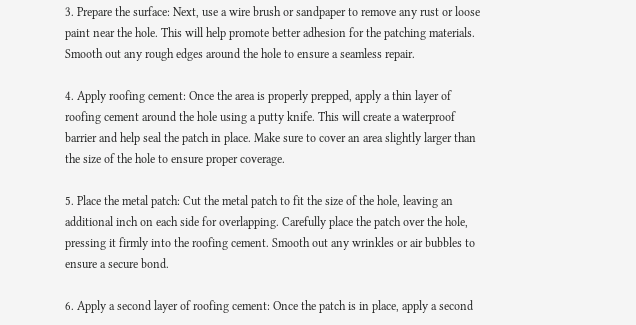3. Prepare the surface: Next, use a wire brush or sandpaper to remove any rust or loose paint near the hole. This will help promote better adhesion for the patching materials. Smooth out any rough edges around the hole to ensure a seamless repair.

4. Apply roofing cement: Once the area is properly prepped, apply a thin layer of roofing cement around the hole using a putty knife. This will create a waterproof barrier and help seal the patch in place. Make sure to cover an area slightly larger than the size of the hole to ensure proper coverage.

5. Place the metal patch: Cut the metal patch to fit the size of the hole, leaving an additional inch on each side for overlapping. Carefully place the patch over the hole, pressing it firmly into the roofing cement. Smooth out any wrinkles or air bubbles to ensure a secure bond.

6. Apply a second layer of roofing cement: Once the patch is in place, apply a second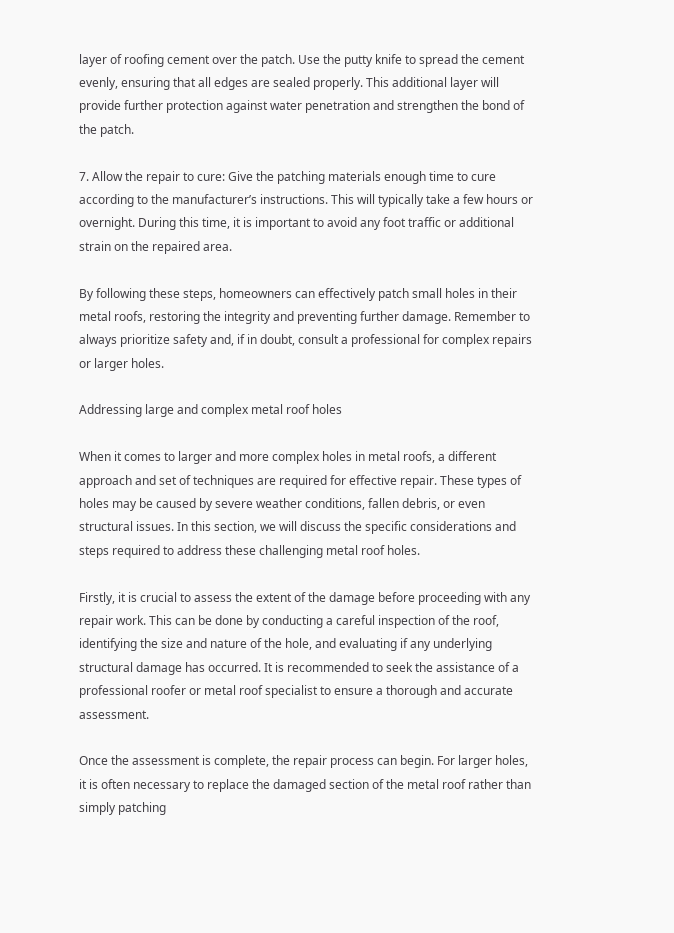layer of roofing cement over the patch. Use the putty knife to spread the cement evenly, ensuring that all edges are sealed properly. This additional layer will provide further protection against water penetration and strengthen the bond of the patch.

7. Allow the repair to cure: Give the patching materials enough time to cure according to the manufacturer’s instructions. This will typically take a few hours or overnight. During this time, it is important to avoid any foot traffic or additional strain on the repaired area.

By following these steps, homeowners can effectively patch small holes in their metal roofs, restoring the integrity and preventing further damage. Remember to always prioritize safety and, if in doubt, consult a professional for complex repairs or larger holes.

Addressing large and complex metal roof holes

When it comes to larger and more complex holes in metal roofs, a different approach and set of techniques are required for effective repair. These types of holes may be caused by severe weather conditions, fallen debris, or even structural issues. In this section, we will discuss the specific considerations and steps required to address these challenging metal roof holes.

Firstly, it is crucial to assess the extent of the damage before proceeding with any repair work. This can be done by conducting a careful inspection of the roof, identifying the size and nature of the hole, and evaluating if any underlying structural damage has occurred. It is recommended to seek the assistance of a professional roofer or metal roof specialist to ensure a thorough and accurate assessment.

Once the assessment is complete, the repair process can begin. For larger holes, it is often necessary to replace the damaged section of the metal roof rather than simply patching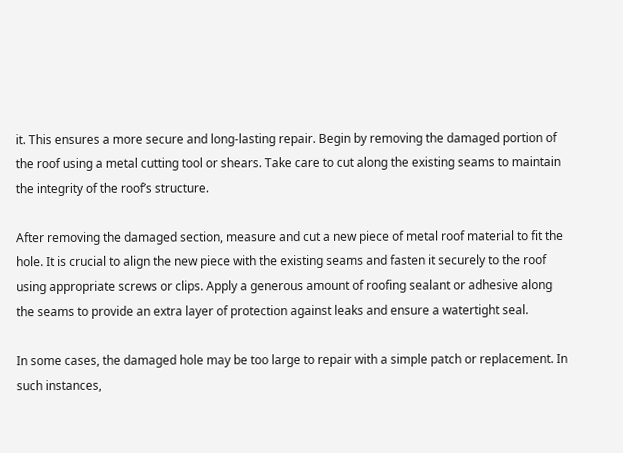it. This ensures a more secure and long-lasting repair. Begin by removing the damaged portion of the roof using a metal cutting tool or shears. Take care to cut along the existing seams to maintain the integrity of the roof’s structure.

After removing the damaged section, measure and cut a new piece of metal roof material to fit the hole. It is crucial to align the new piece with the existing seams and fasten it securely to the roof using appropriate screws or clips. Apply a generous amount of roofing sealant or adhesive along the seams to provide an extra layer of protection against leaks and ensure a watertight seal.

In some cases, the damaged hole may be too large to repair with a simple patch or replacement. In such instances,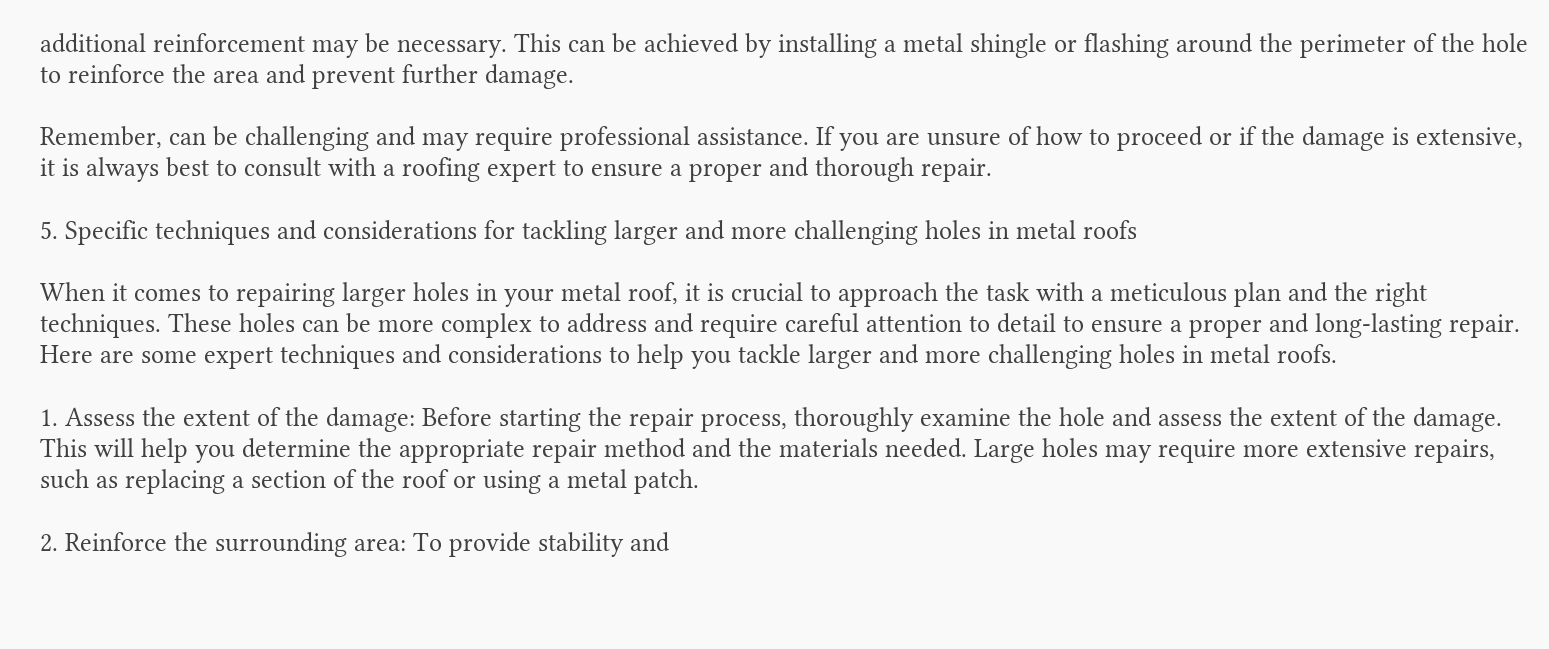additional reinforcement may be necessary. This can be achieved by installing a metal shingle or flashing around the perimeter of the hole to reinforce the area and prevent further damage.

Remember, can be challenging and may require professional assistance. If you are unsure of how to proceed or if the damage is extensive, it is always best to consult with a roofing expert to ensure a proper and thorough repair.

5. Specific techniques and considerations for tackling larger and more challenging holes in metal roofs

When it comes to repairing larger holes in your metal roof, it is crucial to approach the task with a meticulous plan and the right techniques. These holes can be more complex to address and require careful attention to detail to ensure a proper and long-lasting repair. Here are some expert techniques and considerations to help you tackle larger and more challenging holes in metal roofs.

1. Assess the extent of the damage: Before starting the repair process, thoroughly examine the hole and assess the extent of the damage. This will help you determine the appropriate repair method and the materials needed. Large holes may require more extensive repairs, such as replacing a section of the roof or using a metal patch.

2. Reinforce the surrounding area: To provide stability and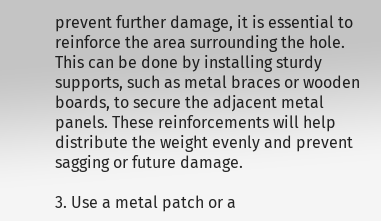prevent further damage, it is essential to reinforce the area surrounding the hole. This can be done by installing sturdy supports, such as metal braces or wooden boards, to secure the adjacent metal panels. These reinforcements will help distribute the weight evenly and prevent sagging or future damage.

3. Use a metal patch or a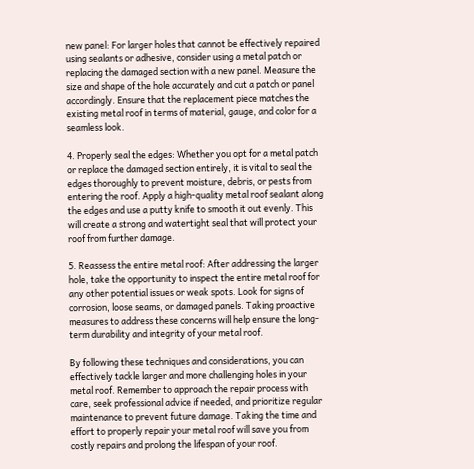new panel: For larger holes that cannot be effectively repaired using sealants or adhesive, consider using a metal patch or replacing the damaged section with a new panel. Measure the size and shape of the hole accurately and cut a patch or panel accordingly. Ensure that the replacement piece matches the existing metal roof in terms of material, gauge, and color for a seamless look.

4. Properly seal the edges: Whether you opt for a metal patch or replace the damaged section entirely, it is vital to seal the edges thoroughly to prevent moisture, debris, or pests from entering the roof. Apply a high-quality metal roof sealant along the edges and use a putty knife to smooth it out evenly. This will create a strong and watertight seal that will protect your roof from further damage.

5. Reassess the entire metal roof: After addressing the larger hole, take the opportunity to inspect the entire metal roof for any other potential issues or weak spots. Look for signs of corrosion, loose seams, or damaged panels. Taking proactive measures to address these concerns will help ensure the long-term durability and integrity of your metal roof.

By following these techniques and considerations, you can effectively tackle larger and more challenging holes in your metal roof. Remember to approach the repair process with care, seek professional advice if needed, and prioritize regular maintenance to prevent future damage. Taking the time and effort to properly repair your metal roof will save you from costly repairs and prolong the lifespan of your roof.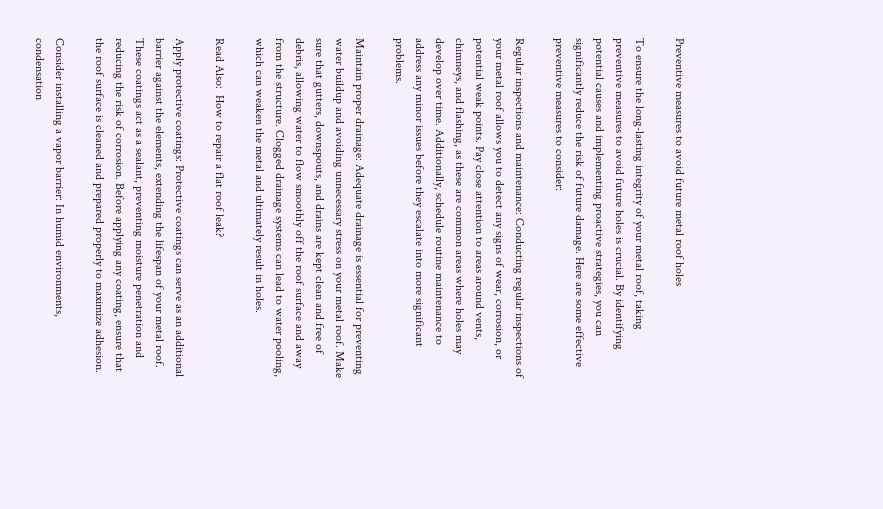Preventive measures to avoid future metal roof holes

To ensure the long-lasting integrity of your metal roof, taking preventive measures to avoid future holes is crucial. By identifying potential causes and implementing proactive strategies, you can significantly reduce the risk of future damage. Here are some effective preventive measures to consider:

Regular inspections and maintenance: Conducting regular inspections of your metal roof allows you to detect any signs of wear, corrosion, or potential weak points. Pay close attention to areas around vents, chimneys, and flashing, as these are common areas where holes may develop over time. Additionally, schedule routine maintenance to address any minor issues before they escalate into more significant problems.

Maintain proper drainage: Adequate drainage is essential for preventing water buildup and avoiding unnecessary stress on your metal roof. Make sure that gutters, downspouts, and drains are kept clean and free of debris, allowing water to flow smoothly off the roof surface and away from the structure. Clogged drainage systems can lead to water pooling, which can weaken the metal and ultimately result in holes.

Read Also:  How to repair a flat roof leak?

Apply protective coatings: Protective coatings can serve as an additional barrier against the elements, extending the lifespan of your metal roof. These coatings act as a sealant, preventing moisture penetration and reducing the risk of corrosion. Before applying any coating, ensure that the roof surface is cleaned and prepared properly to maximize adhesion.

Consider installing a vapor barrier: In humid environments, condensation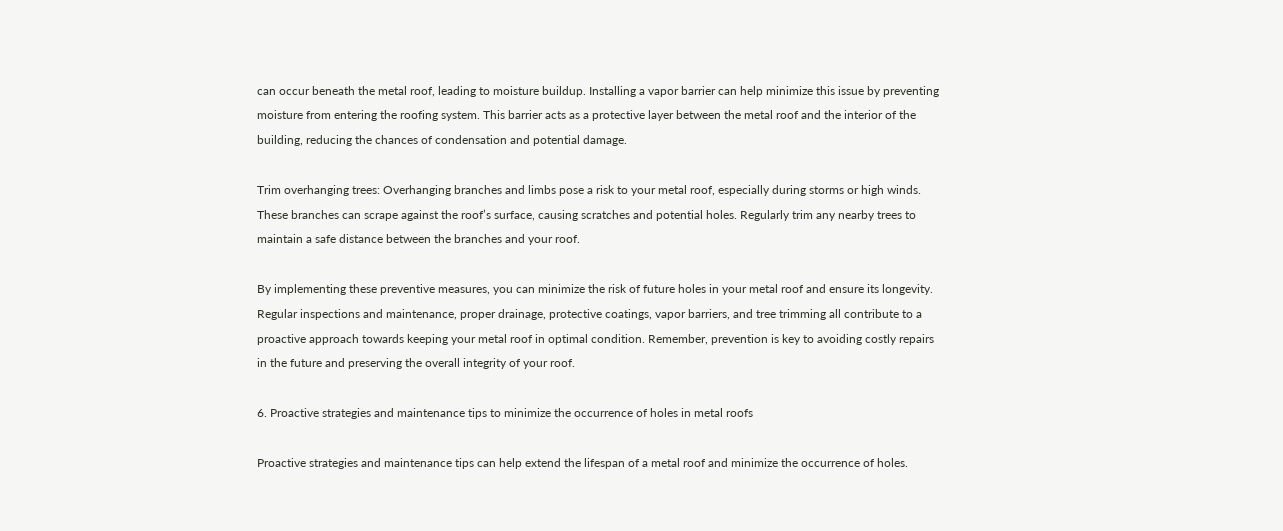can occur beneath the metal roof, leading to moisture buildup. Installing a vapor barrier can help minimize this issue by preventing moisture from entering the roofing system. This barrier acts as a protective layer between the metal roof and the interior of the building, reducing the chances of condensation and potential damage.

Trim overhanging trees: Overhanging branches and limbs pose a risk to your metal roof, especially during storms or high winds. These branches can scrape against the roof’s surface, causing scratches and potential holes. Regularly trim any nearby trees to maintain a safe distance between the branches and your roof.

By implementing these preventive measures, you can minimize the risk of future holes in your metal roof and ensure its longevity. Regular inspections and maintenance, proper drainage, protective coatings, vapor barriers, and tree trimming all contribute to a proactive approach towards keeping your metal roof in optimal condition. Remember, prevention is key to avoiding costly repairs in the future and preserving the overall integrity of your roof.

6. Proactive strategies and maintenance tips to minimize the occurrence of holes in metal roofs

Proactive strategies and maintenance tips can help extend the lifespan of a metal roof and minimize the occurrence of holes.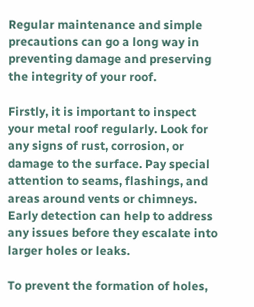Regular maintenance and simple precautions can go a long way in preventing damage and preserving the integrity of your roof.

Firstly, it is important to inspect your metal roof regularly. Look for any signs of rust, corrosion, or damage to the surface. Pay special attention to seams, flashings, and areas around vents or chimneys. Early detection can help to address any issues before they escalate into larger holes or leaks.

To prevent the formation of holes,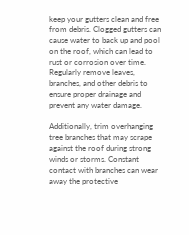keep your gutters clean and free from debris. Clogged gutters can cause water to back up and pool on the roof, which can lead to rust or corrosion over time. Regularly remove leaves, branches, and other debris to ensure proper drainage and prevent any water damage.

Additionally, trim overhanging tree branches that may scrape against the roof during strong winds or storms. Constant contact with branches can wear away the protective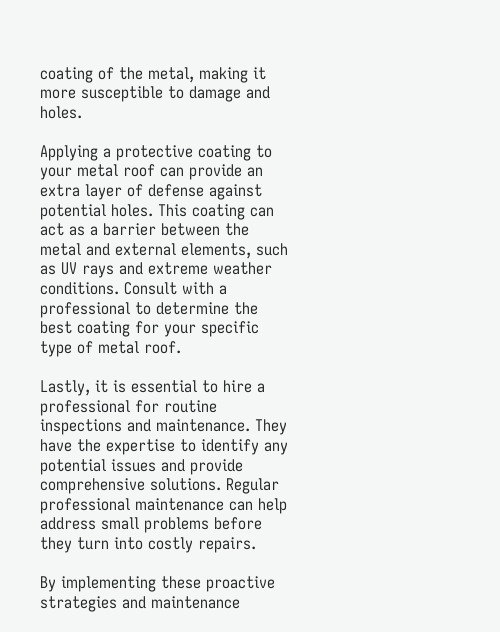coating of the metal, making it more susceptible to damage and holes.

Applying a protective coating to your metal roof can provide an extra layer of defense against potential holes. This coating can act as a barrier between the metal and external elements, such as UV rays and extreme weather conditions. Consult with a professional to determine the best coating for your specific type of metal roof.

Lastly, it is essential to hire a professional for routine inspections and maintenance. They have the expertise to identify any potential issues and provide comprehensive solutions. Regular professional maintenance can help address small problems before they turn into costly repairs.

By implementing these proactive strategies and maintenance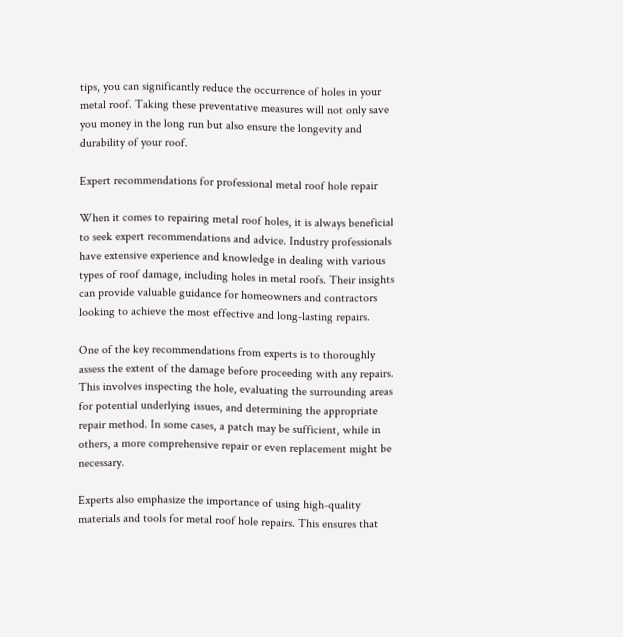tips, you can significantly reduce the occurrence of holes in your metal roof. Taking these preventative measures will not only save you money in the long run but also ensure the longevity and durability of your roof.

Expert recommendations for professional metal roof hole repair

When it comes to repairing metal roof holes, it is always beneficial to seek expert recommendations and advice. Industry professionals have extensive experience and knowledge in dealing with various types of roof damage, including holes in metal roofs. Their insights can provide valuable guidance for homeowners and contractors looking to achieve the most effective and long-lasting repairs.

One of the key recommendations from experts is to thoroughly assess the extent of the damage before proceeding with any repairs. This involves inspecting the hole, evaluating the surrounding areas for potential underlying issues, and determining the appropriate repair method. In some cases, a patch may be sufficient, while in others, a more comprehensive repair or even replacement might be necessary.

Experts also emphasize the importance of using high-quality materials and tools for metal roof hole repairs. This ensures that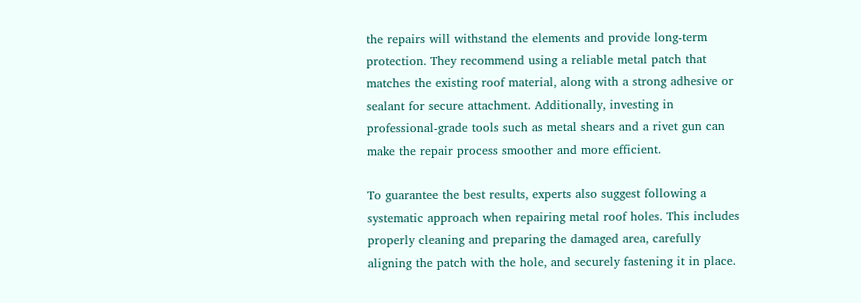the repairs will withstand the elements and provide long-term protection. They recommend using a reliable metal patch that matches the existing roof material, along with a strong adhesive or sealant for secure attachment. Additionally, investing in professional-grade tools such as metal shears and a rivet gun can make the repair process smoother and more efficient.

To guarantee the best results, experts also suggest following a systematic approach when repairing metal roof holes. This includes properly cleaning and preparing the damaged area, carefully aligning the patch with the hole, and securely fastening it in place.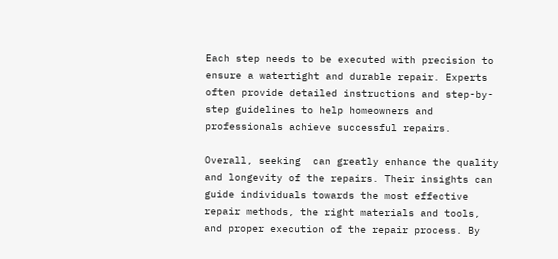Each step needs to be executed with precision to ensure a watertight and durable repair. Experts often provide detailed instructions and step-by-step guidelines to help homeowners and professionals achieve successful repairs.

Overall, seeking  can greatly enhance the quality and longevity of the repairs. Their insights can guide individuals towards the most effective repair methods, the right materials and tools, and proper execution of the repair process. By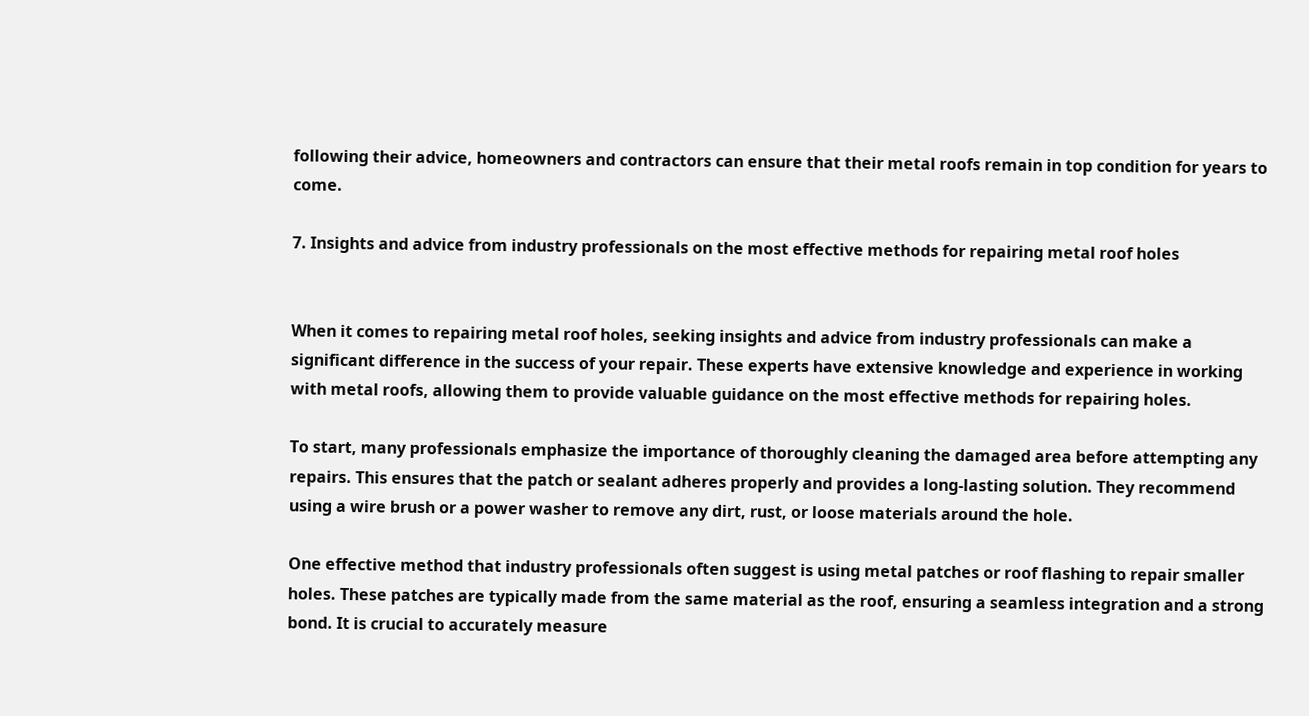following their advice, homeowners and contractors can ensure that their metal roofs remain in top condition for years to come.

7. Insights and advice from industry professionals on the most effective methods for repairing metal roof holes


When it comes to repairing metal roof holes, seeking insights and advice from industry professionals can make a significant difference in the success of your repair. These experts have extensive knowledge and experience in working with metal roofs, allowing them to provide valuable guidance on the most effective methods for repairing holes.

To start, many professionals emphasize the importance of thoroughly cleaning the damaged area before attempting any repairs. This ensures that the patch or sealant adheres properly and provides a long-lasting solution. They recommend using a wire brush or a power washer to remove any dirt, rust, or loose materials around the hole.

One effective method that industry professionals often suggest is using metal patches or roof flashing to repair smaller holes. These patches are typically made from the same material as the roof, ensuring a seamless integration and a strong bond. It is crucial to accurately measure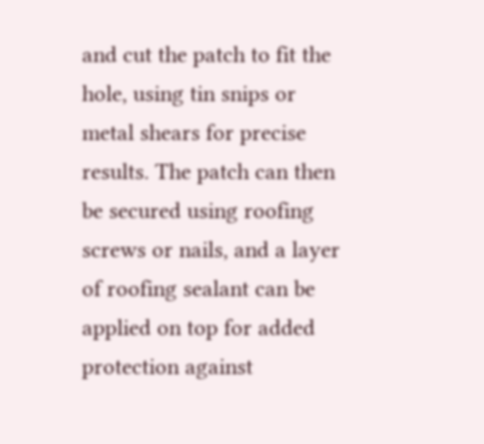and cut the patch to fit the hole, using tin snips or metal shears for precise results. The patch can then be secured using roofing screws or nails, and a layer of roofing sealant can be applied on top for added protection against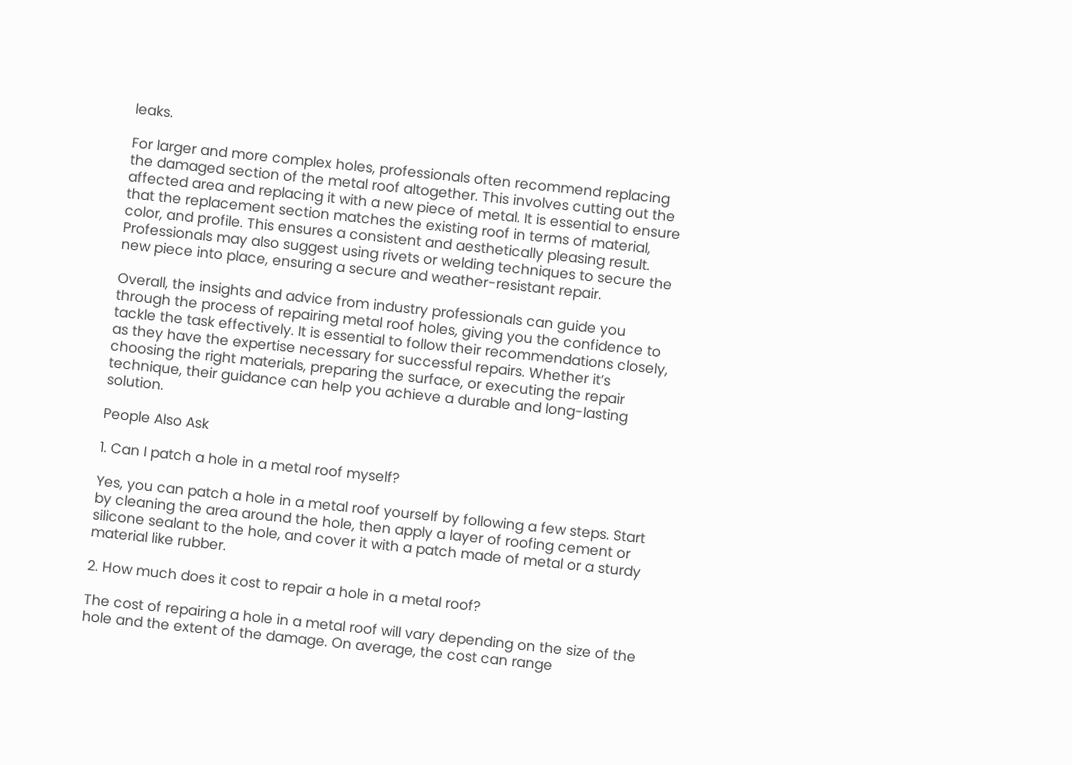leaks.

For larger and more complex holes, professionals often recommend replacing the damaged section of the metal roof altogether. This involves cutting out the affected area and replacing it with a new piece of metal. It is essential to ensure that the replacement section matches the existing roof in terms of material, color, and profile. This ensures a consistent and aesthetically pleasing result. Professionals may also suggest using rivets or welding techniques to secure the new piece into place, ensuring a secure and weather-resistant repair.

Overall, the insights and advice from industry professionals can guide you through the process of repairing metal roof holes, giving you the confidence to tackle the task effectively. It is essential to follow their recommendations closely, as they have the expertise necessary for successful repairs. Whether it’s choosing the right materials, preparing the surface, or executing the repair technique, their guidance can help you achieve a durable and long-lasting solution.

People Also Ask

1. Can I patch a hole in a metal roof myself?

Yes, you can patch a hole in a metal roof yourself by following a few steps. Start by cleaning the area around the hole, then apply a layer of roofing cement or silicone sealant to the hole, and cover it with a patch made of metal or a sturdy material like rubber.

2. How much does it cost to repair a hole in a metal roof?

The cost of repairing a hole in a metal roof will vary depending on the size of the hole and the extent of the damage. On average, the cost can range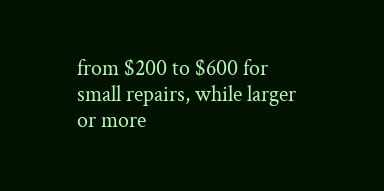from $200 to $600 for small repairs, while larger or more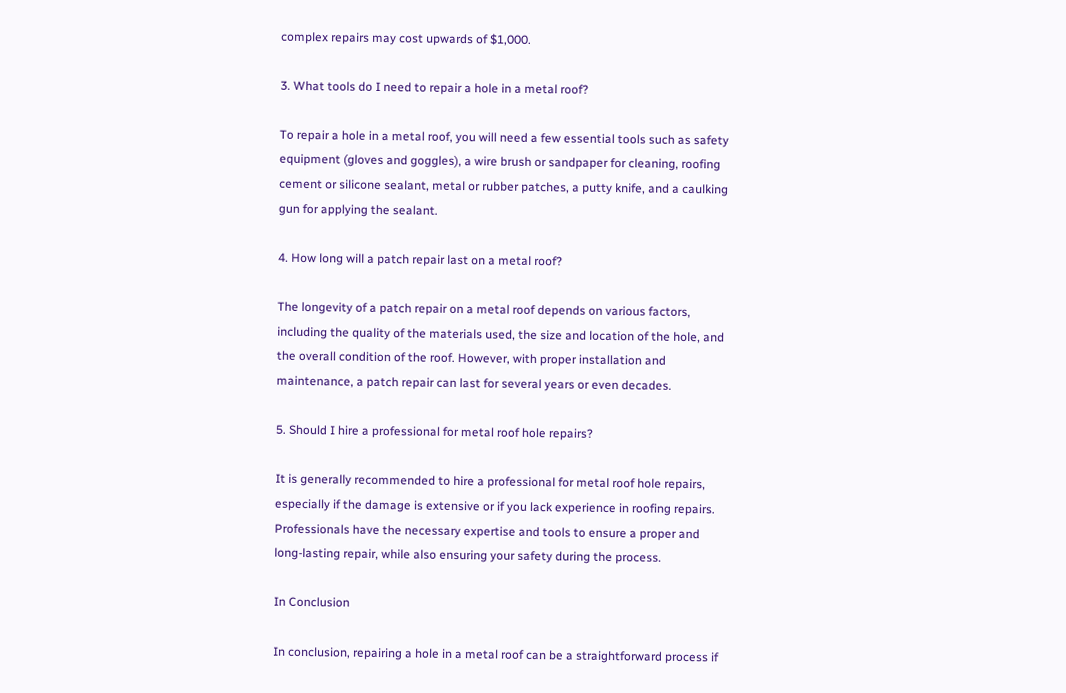complex repairs may cost upwards of $1,000.

3. What tools do I need to repair a hole in a metal roof?

To repair a hole in a metal roof, you will need a few essential tools such as safety equipment (gloves and goggles), a wire brush or sandpaper for cleaning, roofing cement or silicone sealant, metal or rubber patches, a putty knife, and a caulking gun for applying the sealant.

4. How long will a patch repair last on a metal roof?

The longevity of a patch repair on a metal roof depends on various factors, including the quality of the materials used, the size and location of the hole, and the overall condition of the roof. However, with proper installation and maintenance, a patch repair can last for several years or even decades.

5. Should I hire a professional for metal roof hole repairs?

It is generally recommended to hire a professional for metal roof hole repairs, especially if the damage is extensive or if you lack experience in roofing repairs. Professionals have the necessary expertise and tools to ensure a proper and long-lasting repair, while also ensuring your safety during the process.

In Conclusion

In conclusion, repairing a hole in a metal roof can be a straightforward process if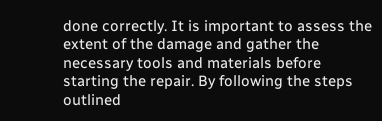done correctly. It is important to assess the extent of the damage and gather the necessary tools and materials before starting the repair. By following the steps outlined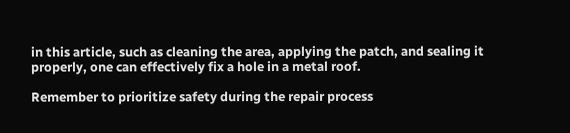in this article, such as cleaning the area, applying the patch, and sealing it properly, one can effectively fix a hole in a metal roof.

Remember to prioritize safety during the repair process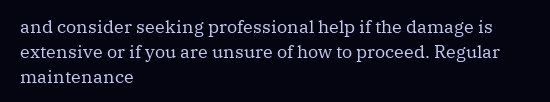and consider seeking professional help if the damage is extensive or if you are unsure of how to proceed. Regular maintenance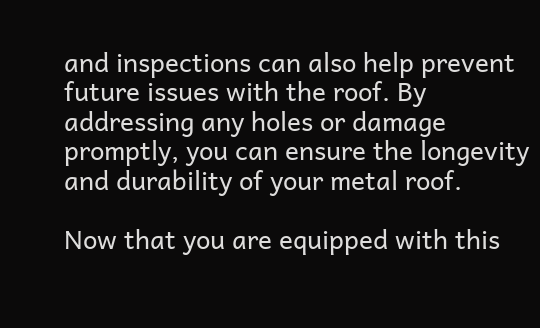and inspections can also help prevent future issues with the roof. By addressing any holes or damage promptly, you can ensure the longevity and durability of your metal roof.

Now that you are equipped with this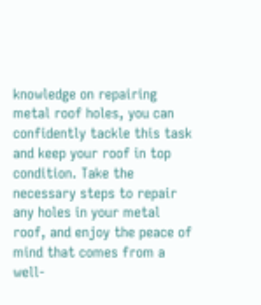knowledge on repairing metal roof holes, you can confidently tackle this task and keep your roof in top condition. Take the necessary steps to repair any holes in your metal roof, and enjoy the peace of mind that comes from a well-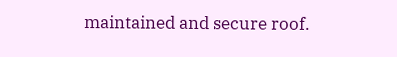maintained and secure roof.